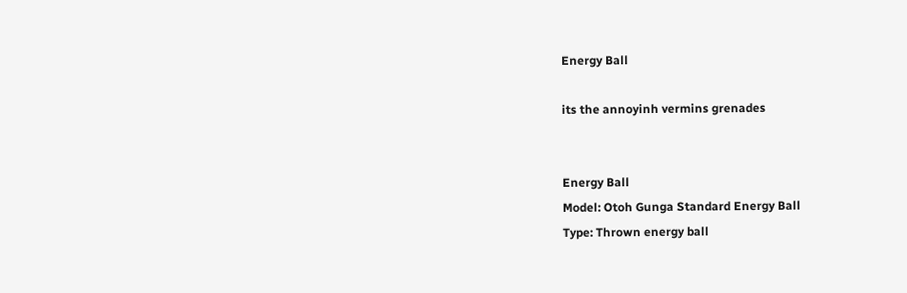Energy Ball

its the annoyinh vermins grenades


Energy Ball
Model: Otoh Gunga Standard Energy Ball
Type: Thrown energy ball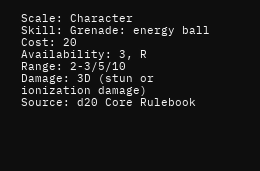Scale: Character
Skill: Grenade: energy ball
Cost: 20
Availability: 3, R
Range: 2-3/5/10
Damage: 3D (stun or ionization damage)
Source: d20 Core Rulebook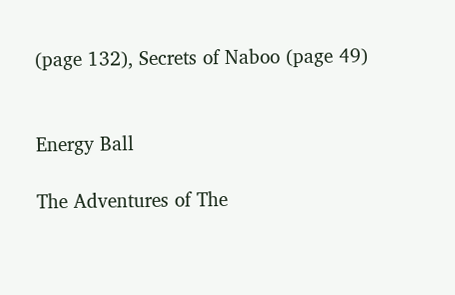(page 132), Secrets of Naboo (page 49)


Energy Ball

The Adventures of The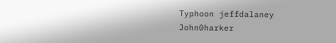Typhoon jeffdalaney John0harker